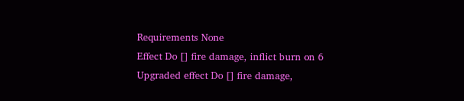Requirements None
Effect Do [] fire damage, inflict burn on 6
Upgraded effect Do [] fire damage,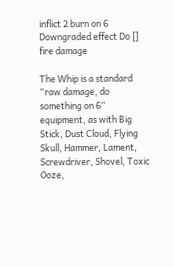inflict 2 burn on 6
Downgraded effect Do [] fire damage

The Whip is a standard “raw damage, do something on 6” equipment, as with Big Stick, Dust Cloud, Flying Skull, Hammer, Lament, Screwdriver, Shovel, Toxic Ooze,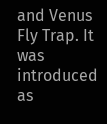and Venus Fly Trap. It was introduced as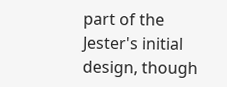part of the Jester's initial design, though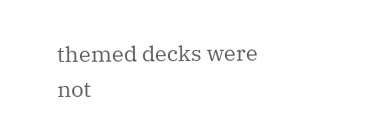themed decks were not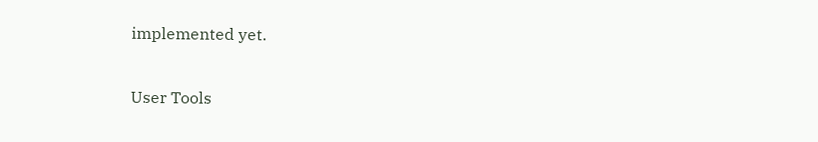implemented yet.

User Tools